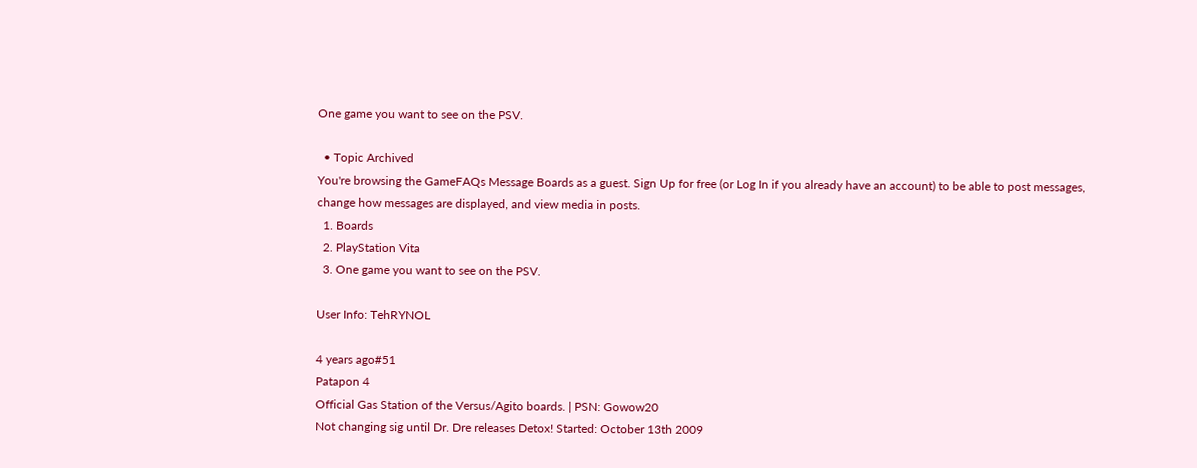One game you want to see on the PSV.

  • Topic Archived
You're browsing the GameFAQs Message Boards as a guest. Sign Up for free (or Log In if you already have an account) to be able to post messages, change how messages are displayed, and view media in posts.
  1. Boards
  2. PlayStation Vita
  3. One game you want to see on the PSV.

User Info: TehRYNOL

4 years ago#51
Patapon 4
Official Gas Station of the Versus/Agito boards. | PSN: Gowow20
Not changing sig until Dr. Dre releases Detox! Started: October 13th 2009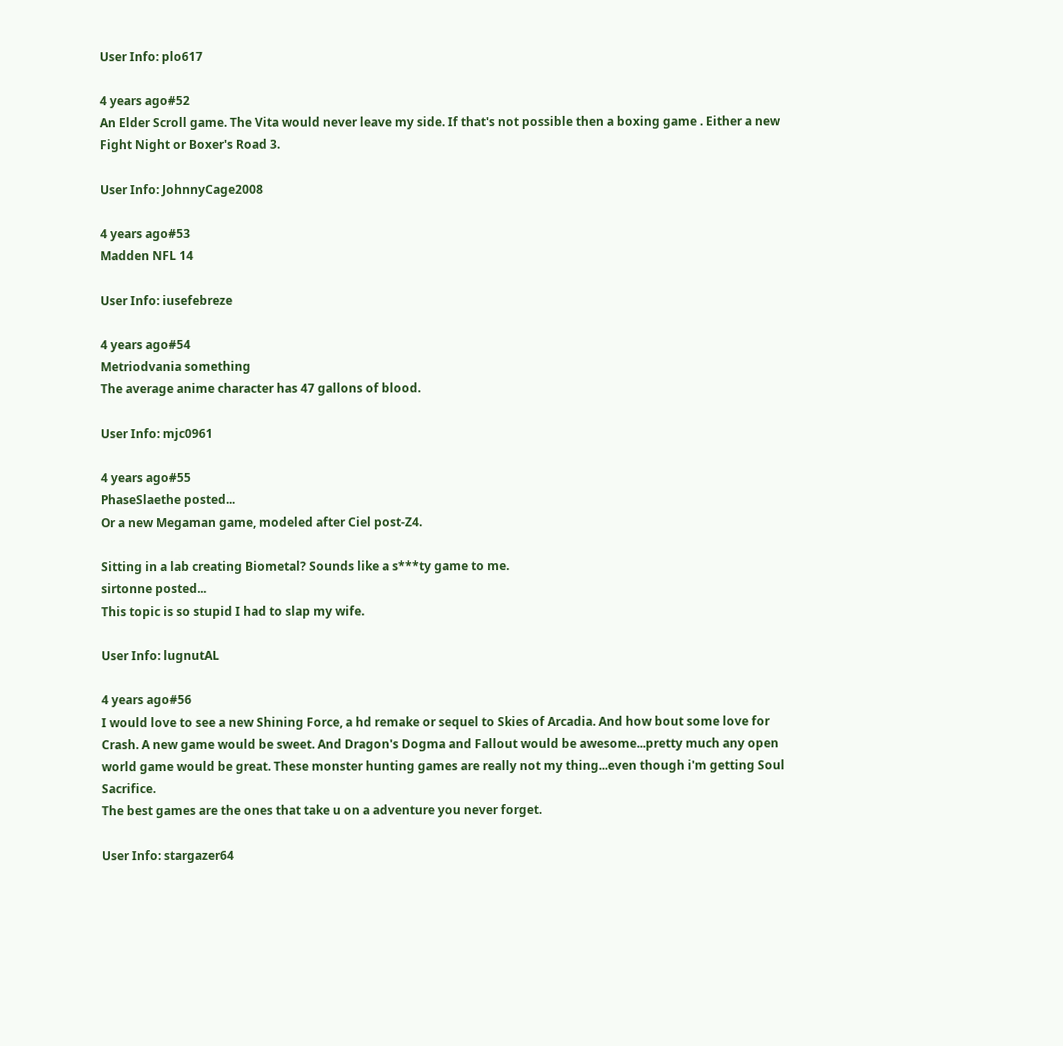User Info: plo617

4 years ago#52
An Elder Scroll game. The Vita would never leave my side. If that's not possible then a boxing game . Either a new Fight Night or Boxer's Road 3.

User Info: JohnnyCage2008

4 years ago#53
Madden NFL 14

User Info: iusefebreze

4 years ago#54
Metriodvania something
The average anime character has 47 gallons of blood.

User Info: mjc0961

4 years ago#55
PhaseSlaethe posted...
Or a new Megaman game, modeled after Ciel post-Z4.

Sitting in a lab creating Biometal? Sounds like a s***ty game to me.
sirtonne posted...
This topic is so stupid I had to slap my wife.

User Info: lugnutAL

4 years ago#56
I would love to see a new Shining Force, a hd remake or sequel to Skies of Arcadia. And how bout some love for Crash. A new game would be sweet. And Dragon's Dogma and Fallout would be awesome...pretty much any open world game would be great. These monster hunting games are really not my thing...even though i'm getting Soul Sacrifice.
The best games are the ones that take u on a adventure you never forget.

User Info: stargazer64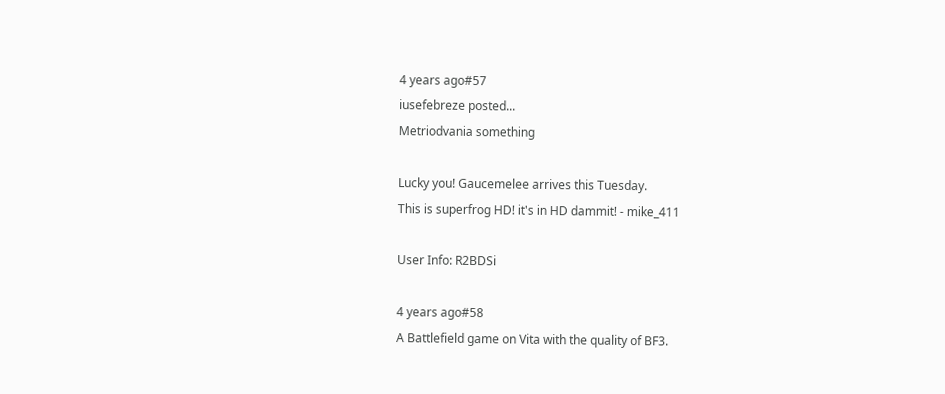4 years ago#57
iusefebreze posted...
Metriodvania something

Lucky you! Gaucemelee arrives this Tuesday.
This is superfrog HD! it's in HD dammit! - mike_411

User Info: R2BDSi

4 years ago#58
A Battlefield game on Vita with the quality of BF3.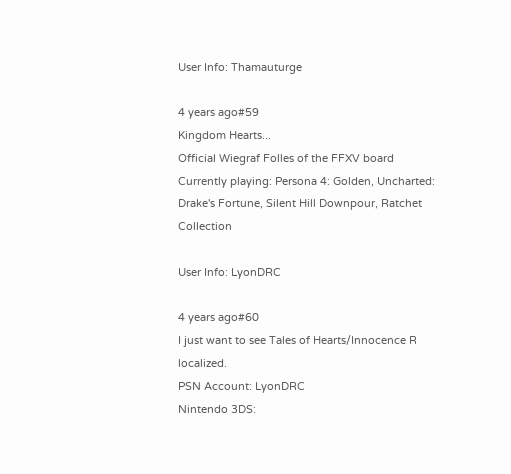User Info: Thamauturge

4 years ago#59
Kingdom Hearts...
Official Wiegraf Folles of the FFXV board
Currently playing: Persona 4: Golden, Uncharted: Drake's Fortune, Silent Hill Downpour, Ratchet Collection

User Info: LyonDRC

4 years ago#60
I just want to see Tales of Hearts/Innocence R localized.
PSN Account: LyonDRC
Nintendo 3DS: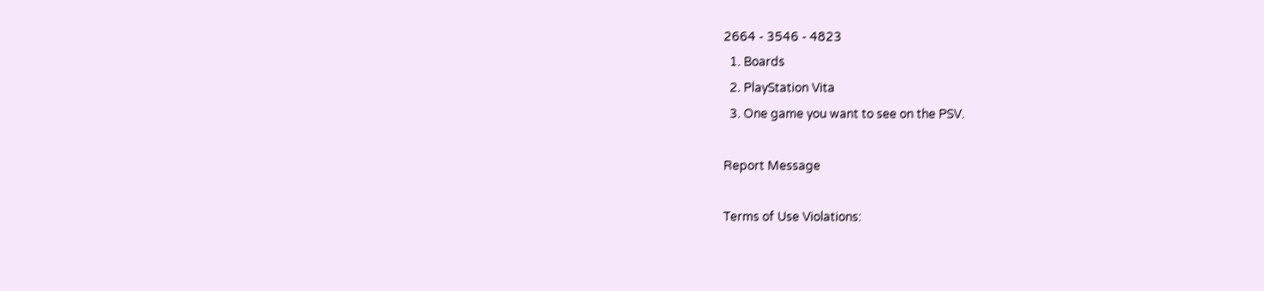2664 - 3546 - 4823
  1. Boards
  2. PlayStation Vita
  3. One game you want to see on the PSV.

Report Message

Terms of Use Violations: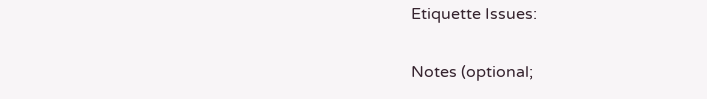Etiquette Issues:

Notes (optional;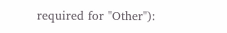required for "Other"):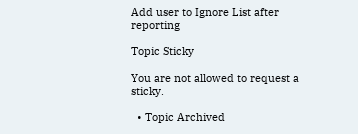Add user to Ignore List after reporting

Topic Sticky

You are not allowed to request a sticky.

  • Topic Archived